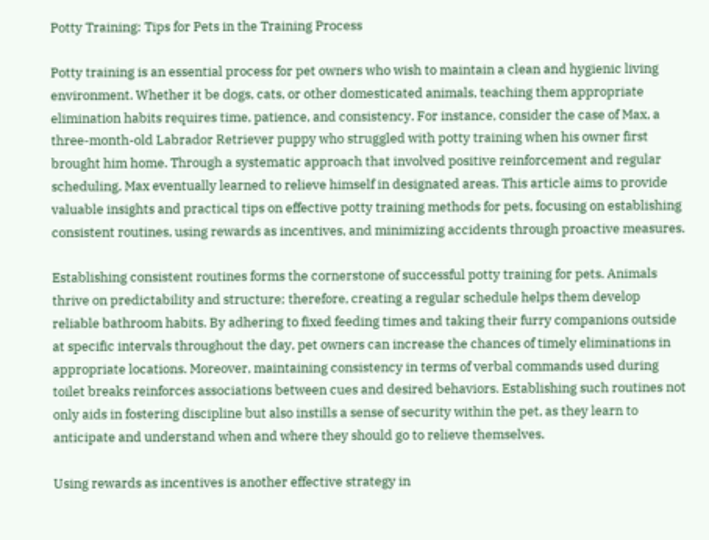Potty Training: Tips for Pets in the Training Process

Potty training is an essential process for pet owners who wish to maintain a clean and hygienic living environment. Whether it be dogs, cats, or other domesticated animals, teaching them appropriate elimination habits requires time, patience, and consistency. For instance, consider the case of Max, a three-month-old Labrador Retriever puppy who struggled with potty training when his owner first brought him home. Through a systematic approach that involved positive reinforcement and regular scheduling, Max eventually learned to relieve himself in designated areas. This article aims to provide valuable insights and practical tips on effective potty training methods for pets, focusing on establishing consistent routines, using rewards as incentives, and minimizing accidents through proactive measures.

Establishing consistent routines forms the cornerstone of successful potty training for pets. Animals thrive on predictability and structure; therefore, creating a regular schedule helps them develop reliable bathroom habits. By adhering to fixed feeding times and taking their furry companions outside at specific intervals throughout the day, pet owners can increase the chances of timely eliminations in appropriate locations. Moreover, maintaining consistency in terms of verbal commands used during toilet breaks reinforces associations between cues and desired behaviors. Establishing such routines not only aids in fostering discipline but also instills a sense of security within the pet, as they learn to anticipate and understand when and where they should go to relieve themselves.

Using rewards as incentives is another effective strategy in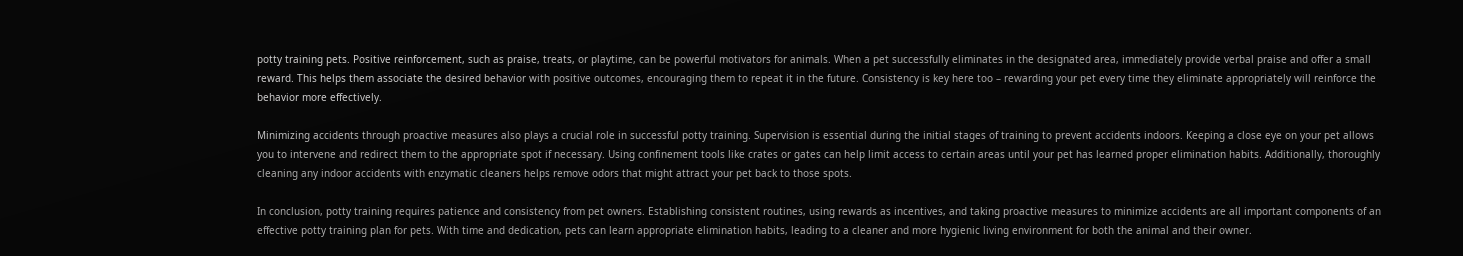potty training pets. Positive reinforcement, such as praise, treats, or playtime, can be powerful motivators for animals. When a pet successfully eliminates in the designated area, immediately provide verbal praise and offer a small reward. This helps them associate the desired behavior with positive outcomes, encouraging them to repeat it in the future. Consistency is key here too – rewarding your pet every time they eliminate appropriately will reinforce the behavior more effectively.

Minimizing accidents through proactive measures also plays a crucial role in successful potty training. Supervision is essential during the initial stages of training to prevent accidents indoors. Keeping a close eye on your pet allows you to intervene and redirect them to the appropriate spot if necessary. Using confinement tools like crates or gates can help limit access to certain areas until your pet has learned proper elimination habits. Additionally, thoroughly cleaning any indoor accidents with enzymatic cleaners helps remove odors that might attract your pet back to those spots.

In conclusion, potty training requires patience and consistency from pet owners. Establishing consistent routines, using rewards as incentives, and taking proactive measures to minimize accidents are all important components of an effective potty training plan for pets. With time and dedication, pets can learn appropriate elimination habits, leading to a cleaner and more hygienic living environment for both the animal and their owner.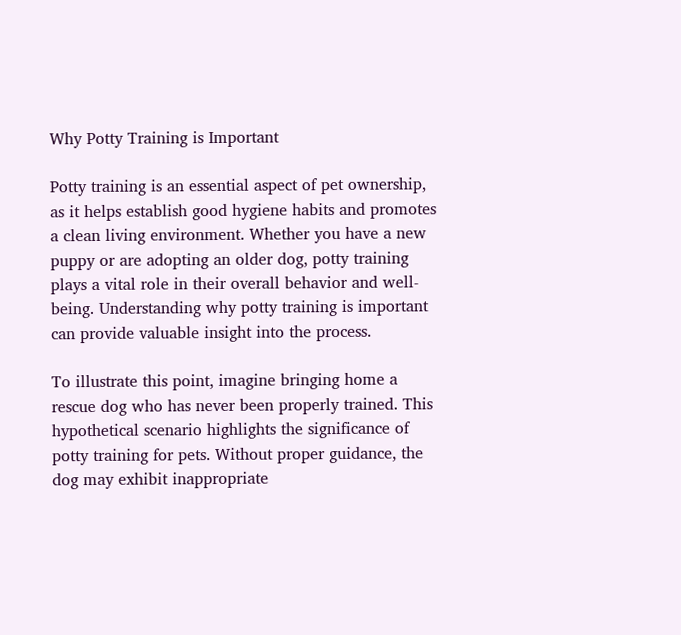Why Potty Training is Important

Potty training is an essential aspect of pet ownership, as it helps establish good hygiene habits and promotes a clean living environment. Whether you have a new puppy or are adopting an older dog, potty training plays a vital role in their overall behavior and well-being. Understanding why potty training is important can provide valuable insight into the process.

To illustrate this point, imagine bringing home a rescue dog who has never been properly trained. This hypothetical scenario highlights the significance of potty training for pets. Without proper guidance, the dog may exhibit inappropriate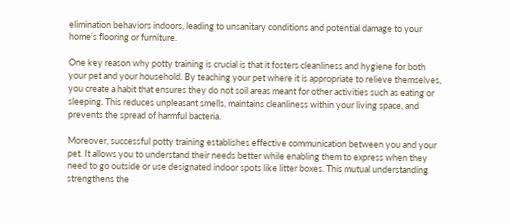elimination behaviors indoors, leading to unsanitary conditions and potential damage to your home’s flooring or furniture.

One key reason why potty training is crucial is that it fosters cleanliness and hygiene for both your pet and your household. By teaching your pet where it is appropriate to relieve themselves, you create a habit that ensures they do not soil areas meant for other activities such as eating or sleeping. This reduces unpleasant smells, maintains cleanliness within your living space, and prevents the spread of harmful bacteria.

Moreover, successful potty training establishes effective communication between you and your pet. It allows you to understand their needs better while enabling them to express when they need to go outside or use designated indoor spots like litter boxes. This mutual understanding strengthens the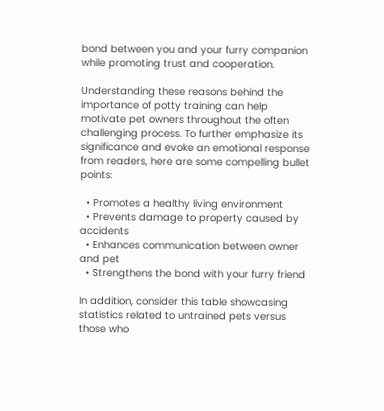bond between you and your furry companion while promoting trust and cooperation.

Understanding these reasons behind the importance of potty training can help motivate pet owners throughout the often challenging process. To further emphasize its significance and evoke an emotional response from readers, here are some compelling bullet points:

  • Promotes a healthy living environment
  • Prevents damage to property caused by accidents
  • Enhances communication between owner and pet
  • Strengthens the bond with your furry friend

In addition, consider this table showcasing statistics related to untrained pets versus those who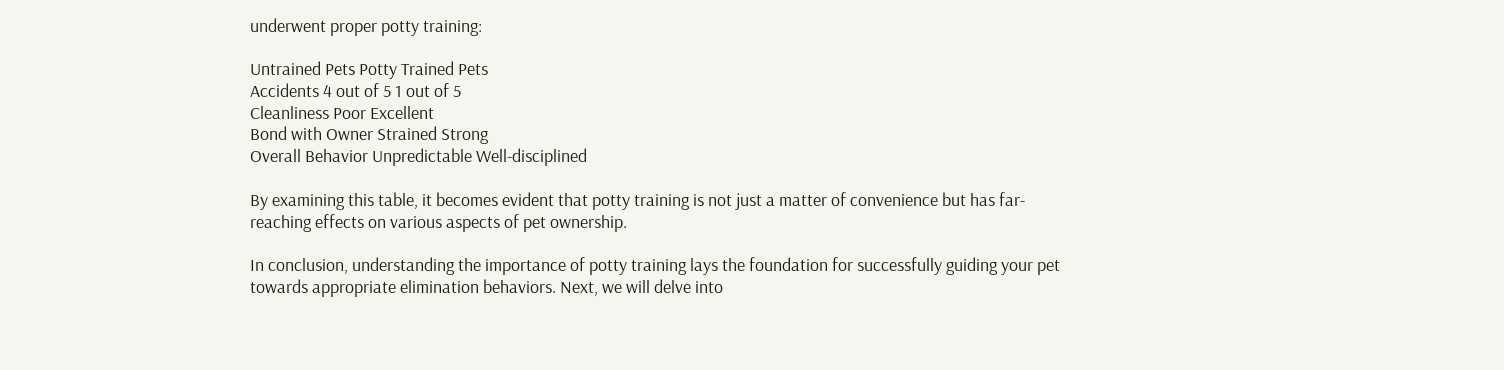underwent proper potty training:

Untrained Pets Potty Trained Pets
Accidents 4 out of 5 1 out of 5
Cleanliness Poor Excellent
Bond with Owner Strained Strong
Overall Behavior Unpredictable Well-disciplined

By examining this table, it becomes evident that potty training is not just a matter of convenience but has far-reaching effects on various aspects of pet ownership.

In conclusion, understanding the importance of potty training lays the foundation for successfully guiding your pet towards appropriate elimination behaviors. Next, we will delve into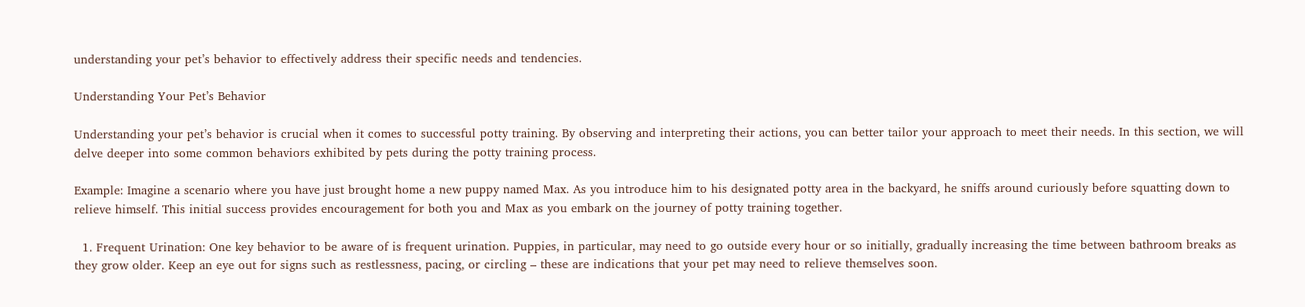understanding your pet’s behavior to effectively address their specific needs and tendencies.

Understanding Your Pet’s Behavior

Understanding your pet’s behavior is crucial when it comes to successful potty training. By observing and interpreting their actions, you can better tailor your approach to meet their needs. In this section, we will delve deeper into some common behaviors exhibited by pets during the potty training process.

Example: Imagine a scenario where you have just brought home a new puppy named Max. As you introduce him to his designated potty area in the backyard, he sniffs around curiously before squatting down to relieve himself. This initial success provides encouragement for both you and Max as you embark on the journey of potty training together.

  1. Frequent Urination: One key behavior to be aware of is frequent urination. Puppies, in particular, may need to go outside every hour or so initially, gradually increasing the time between bathroom breaks as they grow older. Keep an eye out for signs such as restlessness, pacing, or circling – these are indications that your pet may need to relieve themselves soon.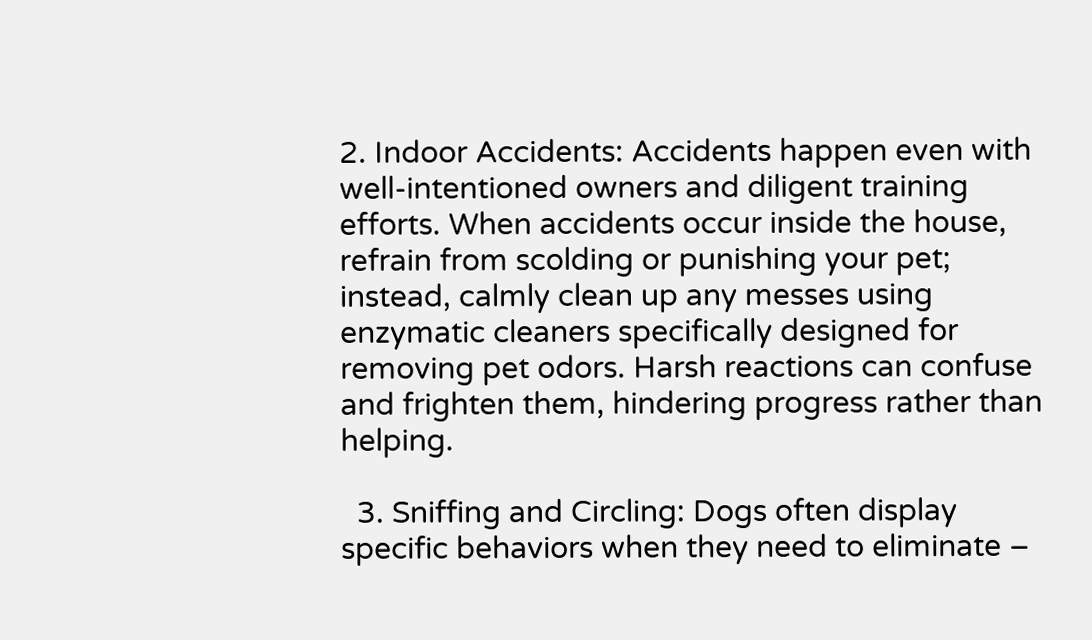2. Indoor Accidents: Accidents happen even with well-intentioned owners and diligent training efforts. When accidents occur inside the house, refrain from scolding or punishing your pet; instead, calmly clean up any messes using enzymatic cleaners specifically designed for removing pet odors. Harsh reactions can confuse and frighten them, hindering progress rather than helping.

  3. Sniffing and Circling: Dogs often display specific behaviors when they need to eliminate –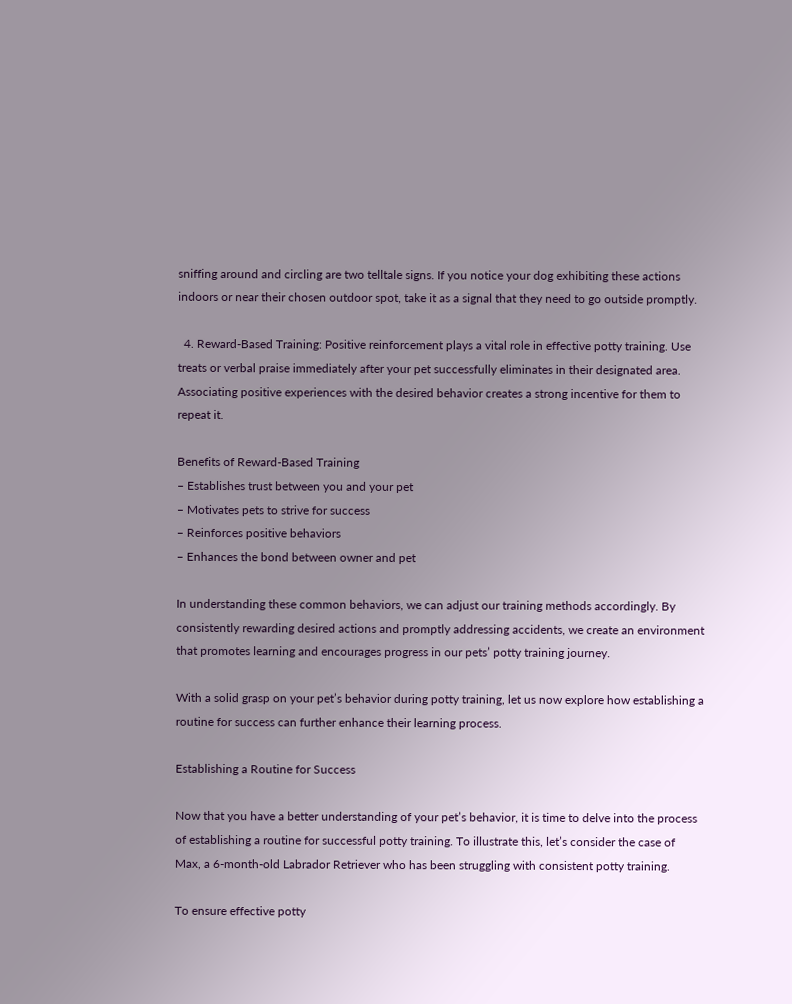sniffing around and circling are two telltale signs. If you notice your dog exhibiting these actions indoors or near their chosen outdoor spot, take it as a signal that they need to go outside promptly.

  4. Reward-Based Training: Positive reinforcement plays a vital role in effective potty training. Use treats or verbal praise immediately after your pet successfully eliminates in their designated area. Associating positive experiences with the desired behavior creates a strong incentive for them to repeat it.

Benefits of Reward-Based Training
– Establishes trust between you and your pet
– Motivates pets to strive for success
– Reinforces positive behaviors
– Enhances the bond between owner and pet

In understanding these common behaviors, we can adjust our training methods accordingly. By consistently rewarding desired actions and promptly addressing accidents, we create an environment that promotes learning and encourages progress in our pets’ potty training journey.

With a solid grasp on your pet’s behavior during potty training, let us now explore how establishing a routine for success can further enhance their learning process.

Establishing a Routine for Success

Now that you have a better understanding of your pet’s behavior, it is time to delve into the process of establishing a routine for successful potty training. To illustrate this, let’s consider the case of Max, a 6-month-old Labrador Retriever who has been struggling with consistent potty training.

To ensure effective potty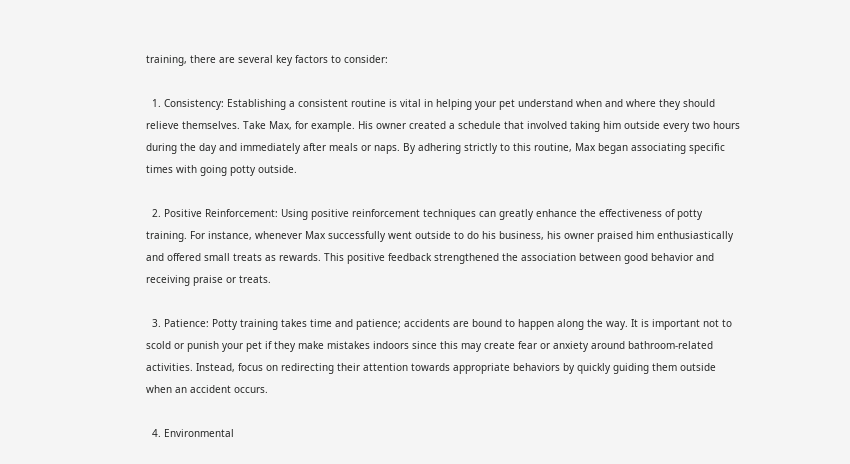training, there are several key factors to consider:

  1. Consistency: Establishing a consistent routine is vital in helping your pet understand when and where they should relieve themselves. Take Max, for example. His owner created a schedule that involved taking him outside every two hours during the day and immediately after meals or naps. By adhering strictly to this routine, Max began associating specific times with going potty outside.

  2. Positive Reinforcement: Using positive reinforcement techniques can greatly enhance the effectiveness of potty training. For instance, whenever Max successfully went outside to do his business, his owner praised him enthusiastically and offered small treats as rewards. This positive feedback strengthened the association between good behavior and receiving praise or treats.

  3. Patience: Potty training takes time and patience; accidents are bound to happen along the way. It is important not to scold or punish your pet if they make mistakes indoors since this may create fear or anxiety around bathroom-related activities. Instead, focus on redirecting their attention towards appropriate behaviors by quickly guiding them outside when an accident occurs.

  4. Environmental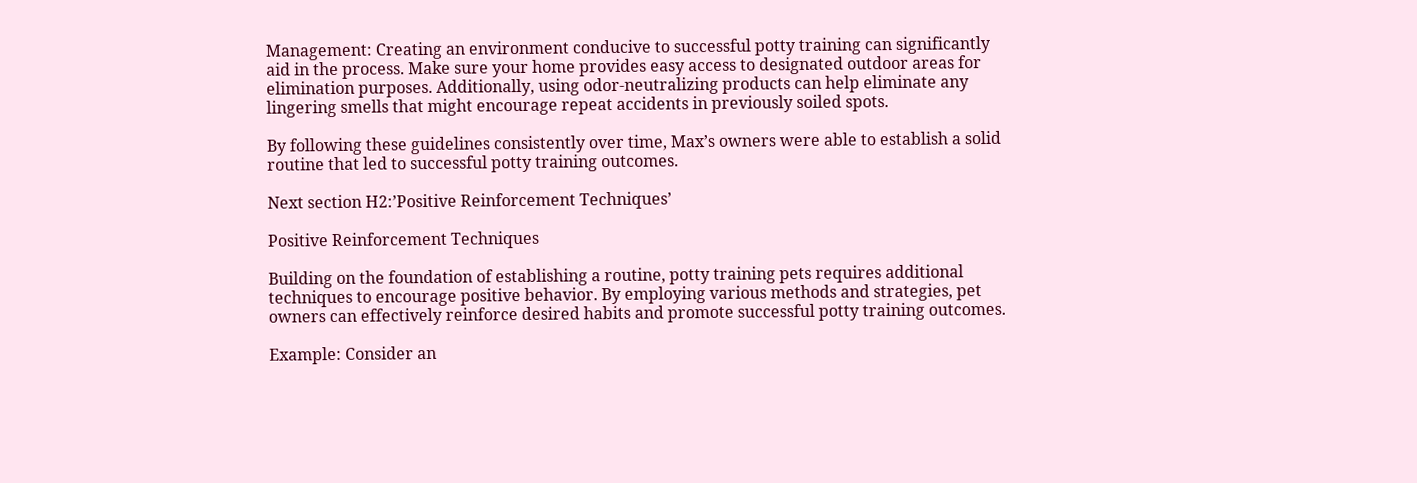Management: Creating an environment conducive to successful potty training can significantly aid in the process. Make sure your home provides easy access to designated outdoor areas for elimination purposes. Additionally, using odor-neutralizing products can help eliminate any lingering smells that might encourage repeat accidents in previously soiled spots.

By following these guidelines consistently over time, Max’s owners were able to establish a solid routine that led to successful potty training outcomes.

Next section H2:’Positive Reinforcement Techniques’

Positive Reinforcement Techniques

Building on the foundation of establishing a routine, potty training pets requires additional techniques to encourage positive behavior. By employing various methods and strategies, pet owners can effectively reinforce desired habits and promote successful potty training outcomes.

Example: Consider an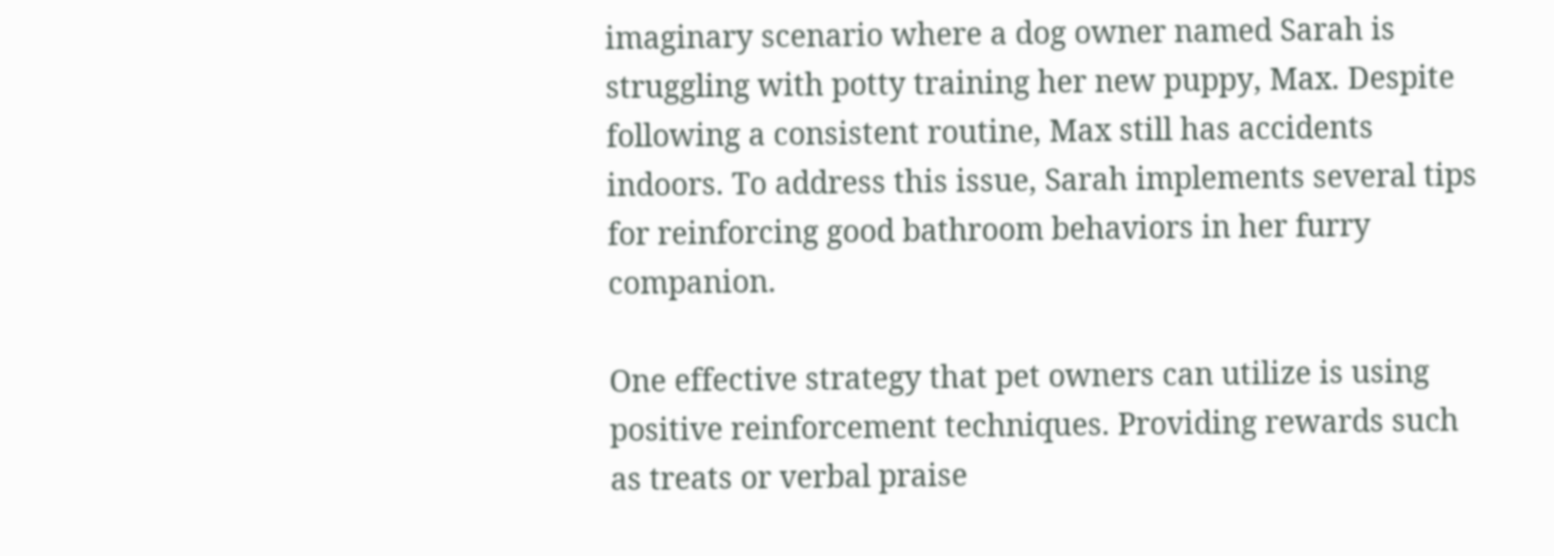imaginary scenario where a dog owner named Sarah is struggling with potty training her new puppy, Max. Despite following a consistent routine, Max still has accidents indoors. To address this issue, Sarah implements several tips for reinforcing good bathroom behaviors in her furry companion.

One effective strategy that pet owners can utilize is using positive reinforcement techniques. Providing rewards such as treats or verbal praise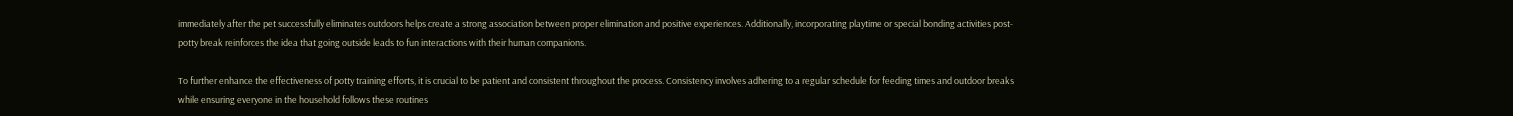immediately after the pet successfully eliminates outdoors helps create a strong association between proper elimination and positive experiences. Additionally, incorporating playtime or special bonding activities post-potty break reinforces the idea that going outside leads to fun interactions with their human companions.

To further enhance the effectiveness of potty training efforts, it is crucial to be patient and consistent throughout the process. Consistency involves adhering to a regular schedule for feeding times and outdoor breaks while ensuring everyone in the household follows these routines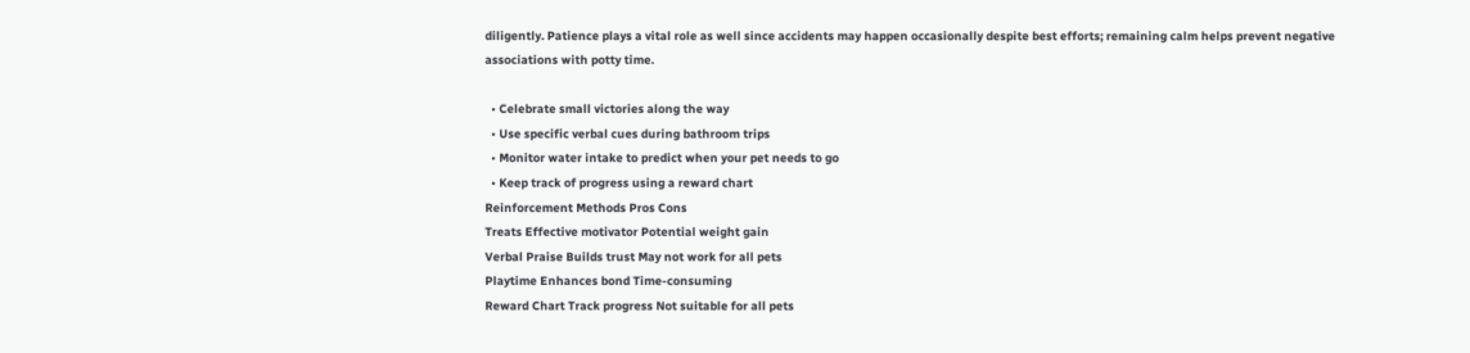diligently. Patience plays a vital role as well since accidents may happen occasionally despite best efforts; remaining calm helps prevent negative associations with potty time.

  • Celebrate small victories along the way
  • Use specific verbal cues during bathroom trips
  • Monitor water intake to predict when your pet needs to go
  • Keep track of progress using a reward chart
Reinforcement Methods Pros Cons
Treats Effective motivator Potential weight gain
Verbal Praise Builds trust May not work for all pets
Playtime Enhances bond Time-consuming
Reward Chart Track progress Not suitable for all pets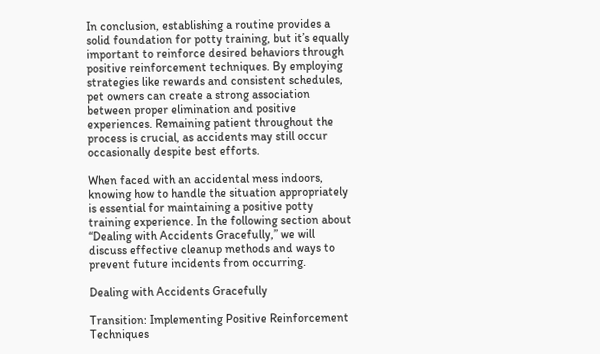In conclusion, establishing a routine provides a solid foundation for potty training, but it’s equally important to reinforce desired behaviors through positive reinforcement techniques. By employing strategies like rewards and consistent schedules, pet owners can create a strong association between proper elimination and positive experiences. Remaining patient throughout the process is crucial, as accidents may still occur occasionally despite best efforts.

When faced with an accidental mess indoors, knowing how to handle the situation appropriately is essential for maintaining a positive potty training experience. In the following section about “Dealing with Accidents Gracefully,” we will discuss effective cleanup methods and ways to prevent future incidents from occurring.

Dealing with Accidents Gracefully

Transition: Implementing Positive Reinforcement Techniques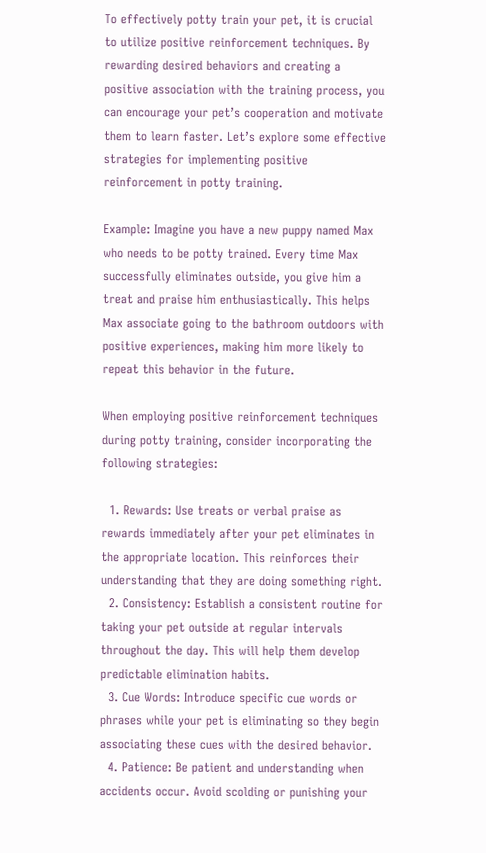To effectively potty train your pet, it is crucial to utilize positive reinforcement techniques. By rewarding desired behaviors and creating a positive association with the training process, you can encourage your pet’s cooperation and motivate them to learn faster. Let’s explore some effective strategies for implementing positive reinforcement in potty training.

Example: Imagine you have a new puppy named Max who needs to be potty trained. Every time Max successfully eliminates outside, you give him a treat and praise him enthusiastically. This helps Max associate going to the bathroom outdoors with positive experiences, making him more likely to repeat this behavior in the future.

When employing positive reinforcement techniques during potty training, consider incorporating the following strategies:

  1. Rewards: Use treats or verbal praise as rewards immediately after your pet eliminates in the appropriate location. This reinforces their understanding that they are doing something right.
  2. Consistency: Establish a consistent routine for taking your pet outside at regular intervals throughout the day. This will help them develop predictable elimination habits.
  3. Cue Words: Introduce specific cue words or phrases while your pet is eliminating so they begin associating these cues with the desired behavior.
  4. Patience: Be patient and understanding when accidents occur. Avoid scolding or punishing your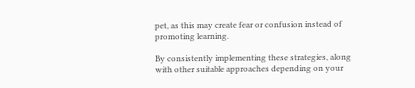pet, as this may create fear or confusion instead of promoting learning.

By consistently implementing these strategies, along with other suitable approaches depending on your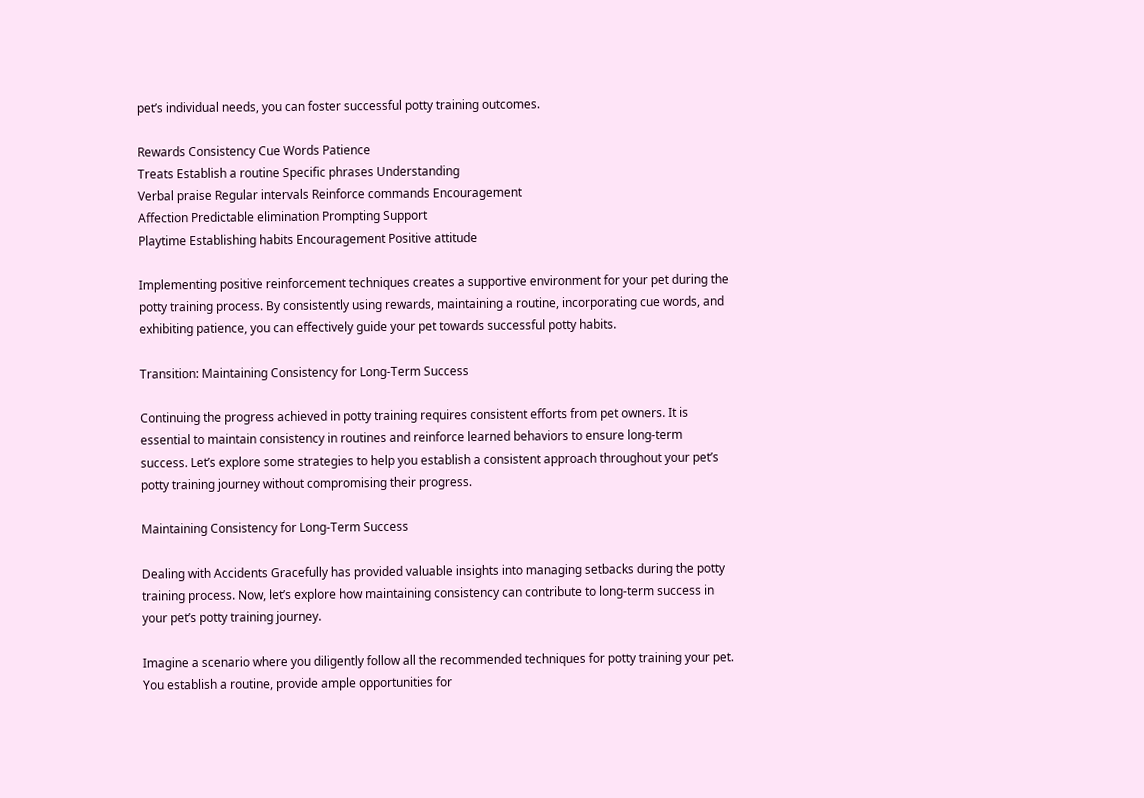pet’s individual needs, you can foster successful potty training outcomes.

Rewards Consistency Cue Words Patience
Treats Establish a routine Specific phrases Understanding
Verbal praise Regular intervals Reinforce commands Encouragement
Affection Predictable elimination Prompting Support
Playtime Establishing habits Encouragement Positive attitude

Implementing positive reinforcement techniques creates a supportive environment for your pet during the potty training process. By consistently using rewards, maintaining a routine, incorporating cue words, and exhibiting patience, you can effectively guide your pet towards successful potty habits.

Transition: Maintaining Consistency for Long-Term Success

Continuing the progress achieved in potty training requires consistent efforts from pet owners. It is essential to maintain consistency in routines and reinforce learned behaviors to ensure long-term success. Let’s explore some strategies to help you establish a consistent approach throughout your pet’s potty training journey without compromising their progress.

Maintaining Consistency for Long-Term Success

Dealing with Accidents Gracefully has provided valuable insights into managing setbacks during the potty training process. Now, let’s explore how maintaining consistency can contribute to long-term success in your pet’s potty training journey.

Imagine a scenario where you diligently follow all the recommended techniques for potty training your pet. You establish a routine, provide ample opportunities for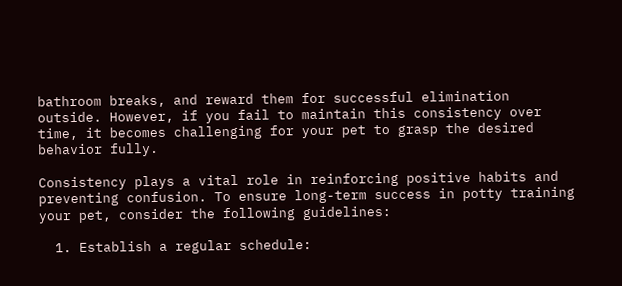bathroom breaks, and reward them for successful elimination outside. However, if you fail to maintain this consistency over time, it becomes challenging for your pet to grasp the desired behavior fully.

Consistency plays a vital role in reinforcing positive habits and preventing confusion. To ensure long-term success in potty training your pet, consider the following guidelines:

  1. Establish a regular schedule: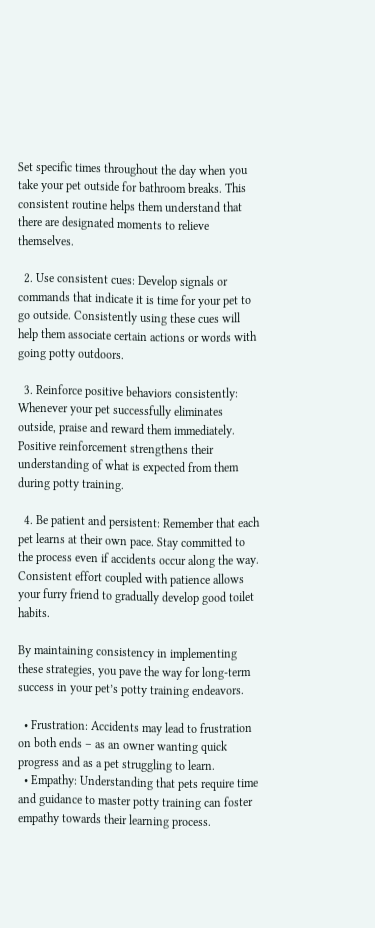Set specific times throughout the day when you take your pet outside for bathroom breaks. This consistent routine helps them understand that there are designated moments to relieve themselves.

  2. Use consistent cues: Develop signals or commands that indicate it is time for your pet to go outside. Consistently using these cues will help them associate certain actions or words with going potty outdoors.

  3. Reinforce positive behaviors consistently: Whenever your pet successfully eliminates outside, praise and reward them immediately. Positive reinforcement strengthens their understanding of what is expected from them during potty training.

  4. Be patient and persistent: Remember that each pet learns at their own pace. Stay committed to the process even if accidents occur along the way. Consistent effort coupled with patience allows your furry friend to gradually develop good toilet habits.

By maintaining consistency in implementing these strategies, you pave the way for long-term success in your pet’s potty training endeavors.

  • Frustration: Accidents may lead to frustration on both ends – as an owner wanting quick progress and as a pet struggling to learn.
  • Empathy: Understanding that pets require time and guidance to master potty training can foster empathy towards their learning process.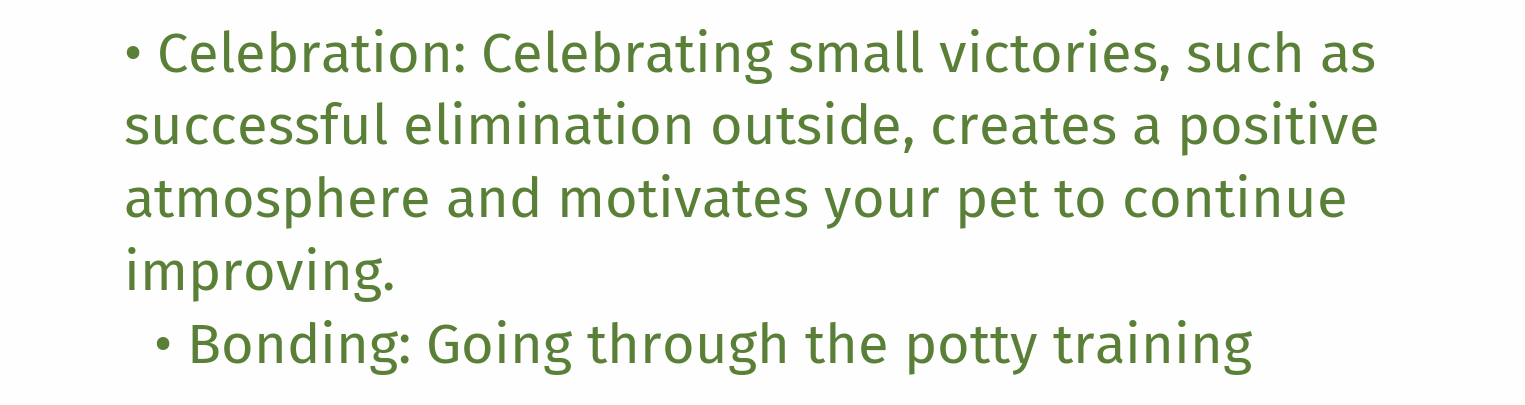• Celebration: Celebrating small victories, such as successful elimination outside, creates a positive atmosphere and motivates your pet to continue improving.
  • Bonding: Going through the potty training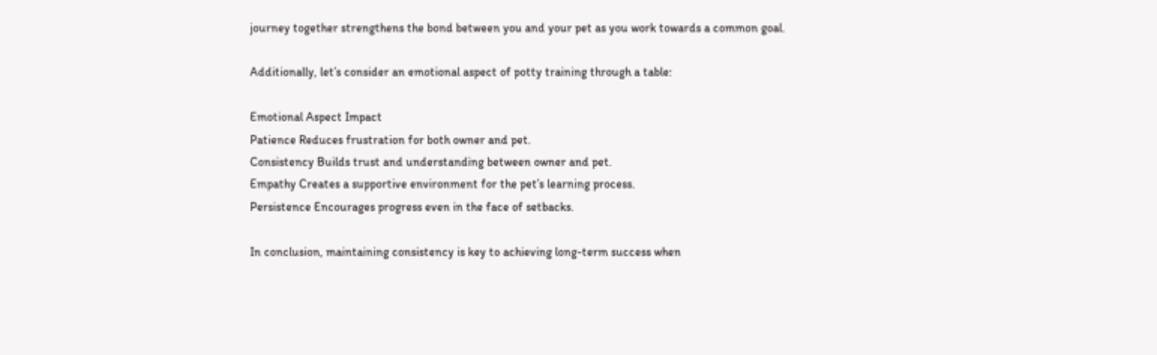journey together strengthens the bond between you and your pet as you work towards a common goal.

Additionally, let’s consider an emotional aspect of potty training through a table:

Emotional Aspect Impact
Patience Reduces frustration for both owner and pet.
Consistency Builds trust and understanding between owner and pet.
Empathy Creates a supportive environment for the pet’s learning process.
Persistence Encourages progress even in the face of setbacks.

In conclusion, maintaining consistency is key to achieving long-term success when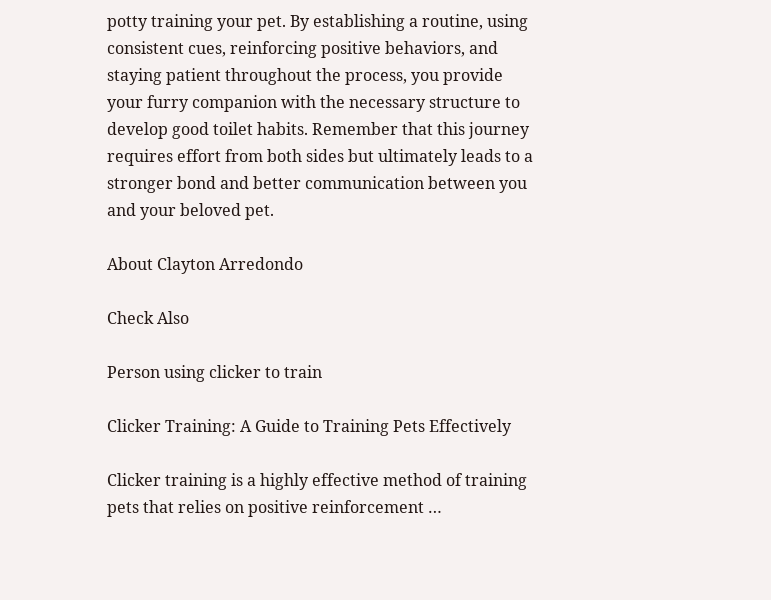potty training your pet. By establishing a routine, using consistent cues, reinforcing positive behaviors, and staying patient throughout the process, you provide your furry companion with the necessary structure to develop good toilet habits. Remember that this journey requires effort from both sides but ultimately leads to a stronger bond and better communication between you and your beloved pet.

About Clayton Arredondo

Check Also

Person using clicker to train

Clicker Training: A Guide to Training Pets Effectively

Clicker training is a highly effective method of training pets that relies on positive reinforcement …